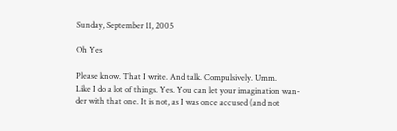Sunday, September 11, 2005

Oh Yes

Please know. That I write. And talk. Compulsively. Umm.
Like I do a lot of things. Yes. You can let your imagination wan-
der with that one. It is not, as I was once accused (and not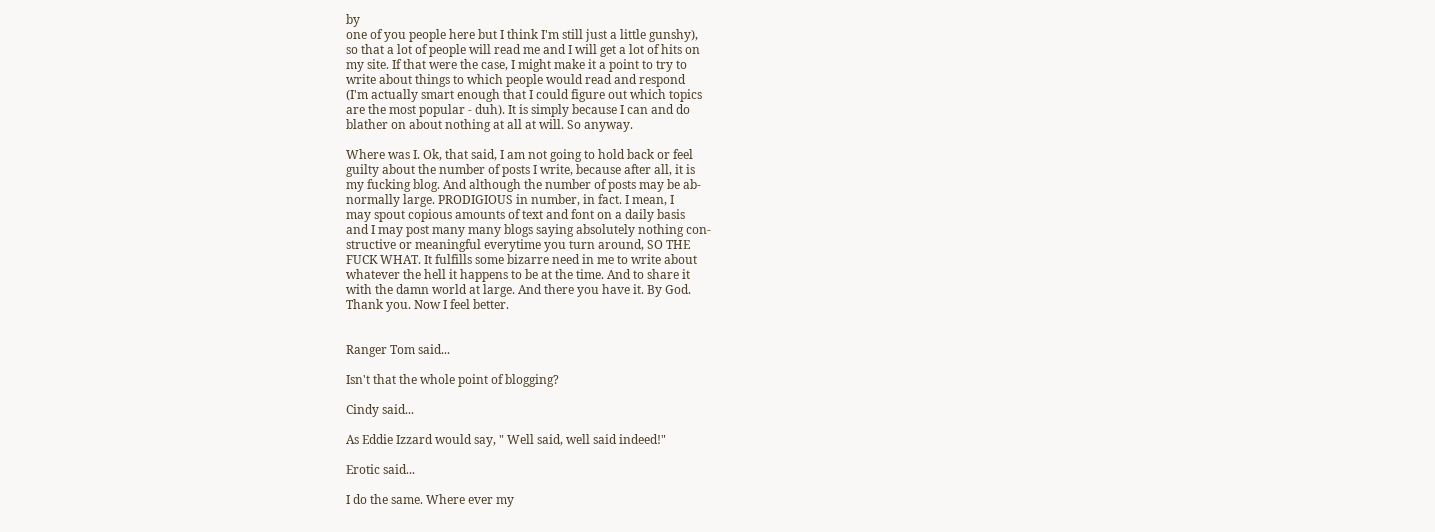by
one of you people here but I think I'm still just a little gunshy),
so that a lot of people will read me and I will get a lot of hits on
my site. If that were the case, I might make it a point to try to
write about things to which people would read and respond
(I'm actually smart enough that I could figure out which topics
are the most popular - duh). It is simply because I can and do
blather on about nothing at all at will. So anyway.

Where was I. Ok, that said, I am not going to hold back or feel
guilty about the number of posts I write, because after all, it is
my fucking blog. And although the number of posts may be ab-
normally large. PRODIGIOUS in number, in fact. I mean, I
may spout copious amounts of text and font on a daily basis
and I may post many many blogs saying absolutely nothing con-
structive or meaningful everytime you turn around, SO THE
FUCK WHAT. It fulfills some bizarre need in me to write about
whatever the hell it happens to be at the time. And to share it
with the damn world at large. And there you have it. By God.
Thank you. Now I feel better.


Ranger Tom said...

Isn't that the whole point of blogging?

Cindy said...

As Eddie Izzard would say, " Well said, well said indeed!"

Erotic said...

I do the same. Where ever my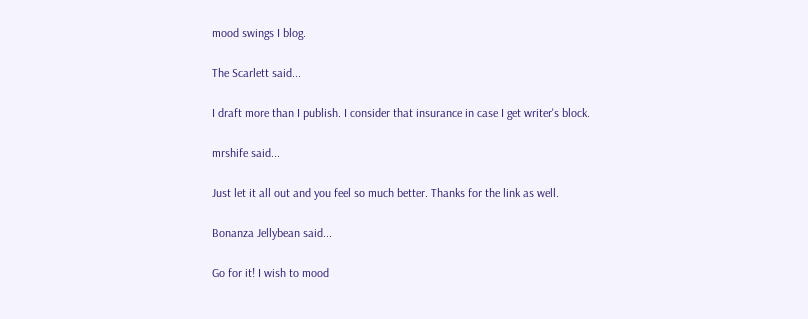mood swings I blog.

The Scarlett said...

I draft more than I publish. I consider that insurance in case I get writer's block.

mrshife said...

Just let it all out and you feel so much better. Thanks for the link as well.

Bonanza Jellybean said...

Go for it! I wish to mood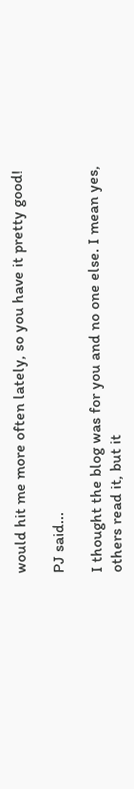would hit me more often lately, so you have it pretty good!

PJ said...

I thought the blog was for you and no one else. I mean yes, others read it, but it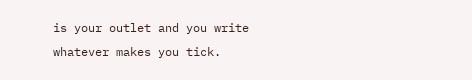is your outlet and you write whatever makes you tick.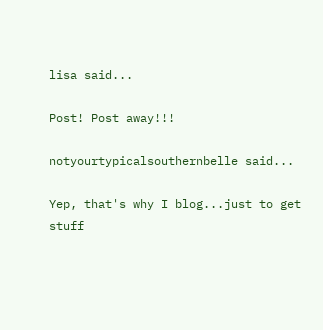lisa said...

Post! Post away!!!

notyourtypicalsouthernbelle said...

Yep, that's why I blog...just to get stuff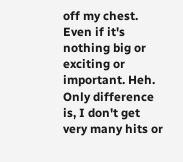off my chest. Even if it's nothing big or exciting or important. Heh. Only difference is, I don't get very many hits or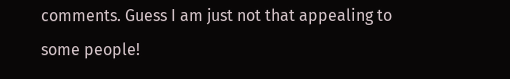comments. Guess I am just not that appealing to some people!